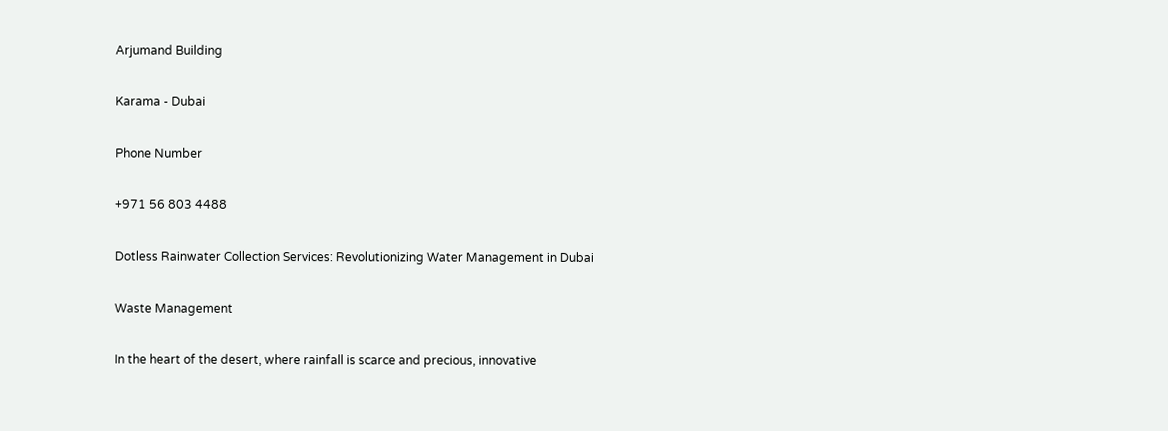Arjumand Building

Karama - Dubai

Phone Number

+971 56 803 4488

Dotless Rainwater Collection Services: Revolutionizing Water Management in Dubai

Waste Management

In the heart of the desert, where rainfall is scarce and precious, innovative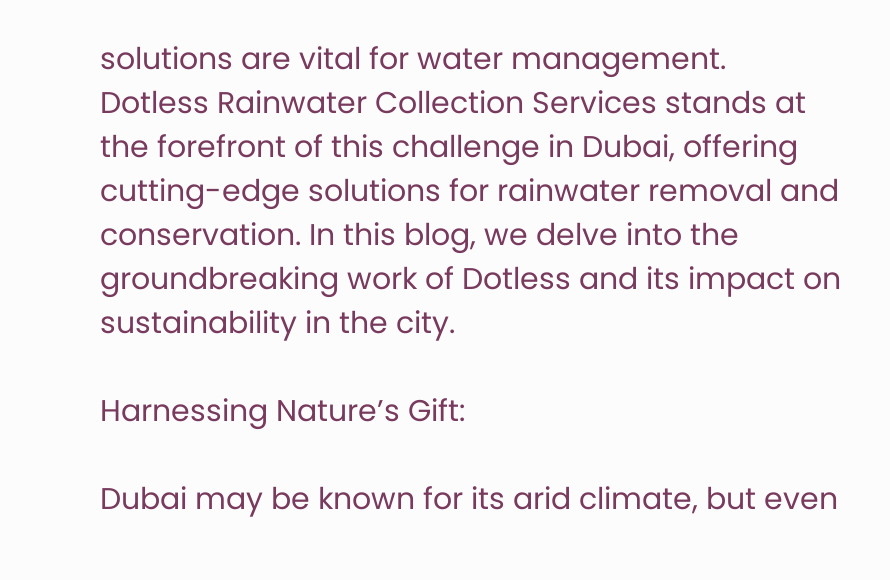solutions are vital for water management. Dotless Rainwater Collection Services stands at the forefront of this challenge in Dubai, offering cutting-edge solutions for rainwater removal and conservation. In this blog, we delve into the groundbreaking work of Dotless and its impact on sustainability in the city.

Harnessing Nature’s Gift:

Dubai may be known for its arid climate, but even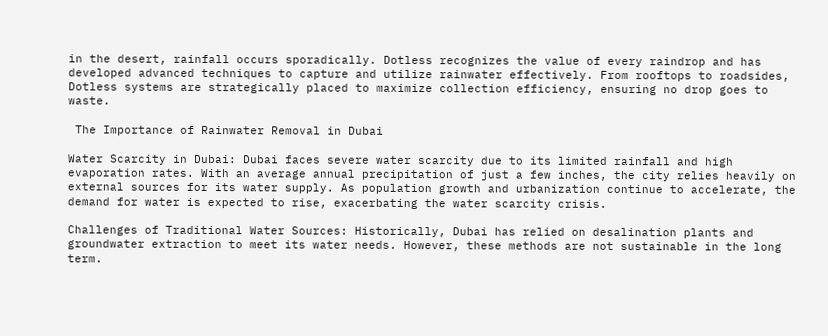in the desert, rainfall occurs sporadically. Dotless recognizes the value of every raindrop and has developed advanced techniques to capture and utilize rainwater effectively. From rooftops to roadsides, Dotless systems are strategically placed to maximize collection efficiency, ensuring no drop goes to waste.

 The Importance of Rainwater Removal in Dubai

Water Scarcity in Dubai: Dubai faces severe water scarcity due to its limited rainfall and high evaporation rates. With an average annual precipitation of just a few inches, the city relies heavily on external sources for its water supply. As population growth and urbanization continue to accelerate, the demand for water is expected to rise, exacerbating the water scarcity crisis.

Challenges of Traditional Water Sources: Historically, Dubai has relied on desalination plants and groundwater extraction to meet its water needs. However, these methods are not sustainable in the long term.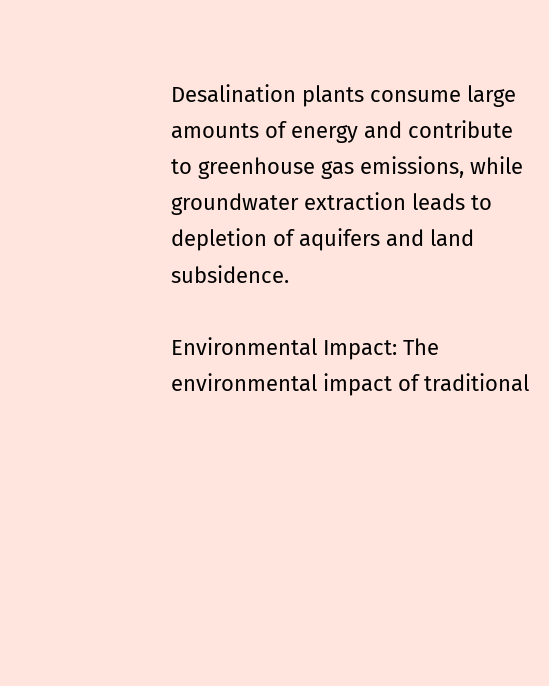Desalination plants consume large amounts of energy and contribute to greenhouse gas emissions, while groundwater extraction leads to depletion of aquifers and land subsidence.

Environmental Impact: The environmental impact of traditional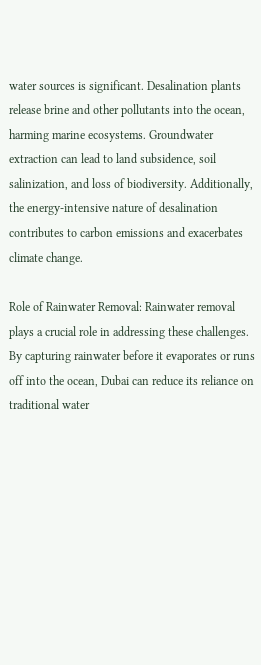water sources is significant. Desalination plants release brine and other pollutants into the ocean, harming marine ecosystems. Groundwater extraction can lead to land subsidence, soil salinization, and loss of biodiversity. Additionally, the energy-intensive nature of desalination contributes to carbon emissions and exacerbates climate change.

Role of Rainwater Removal: Rainwater removal plays a crucial role in addressing these challenges. By capturing rainwater before it evaporates or runs off into the ocean, Dubai can reduce its reliance on traditional water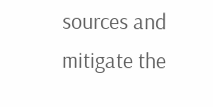sources and mitigate the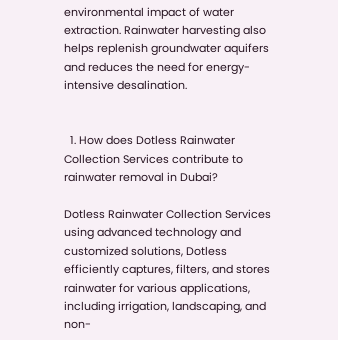environmental impact of water extraction. Rainwater harvesting also helps replenish groundwater aquifers and reduces the need for energy-intensive desalination.


  1. How does Dotless Rainwater Collection Services contribute to rainwater removal in Dubai?

Dotless Rainwater Collection Services using advanced technology and customized solutions, Dotless efficiently captures, filters, and stores rainwater for various applications, including irrigation, landscaping, and non-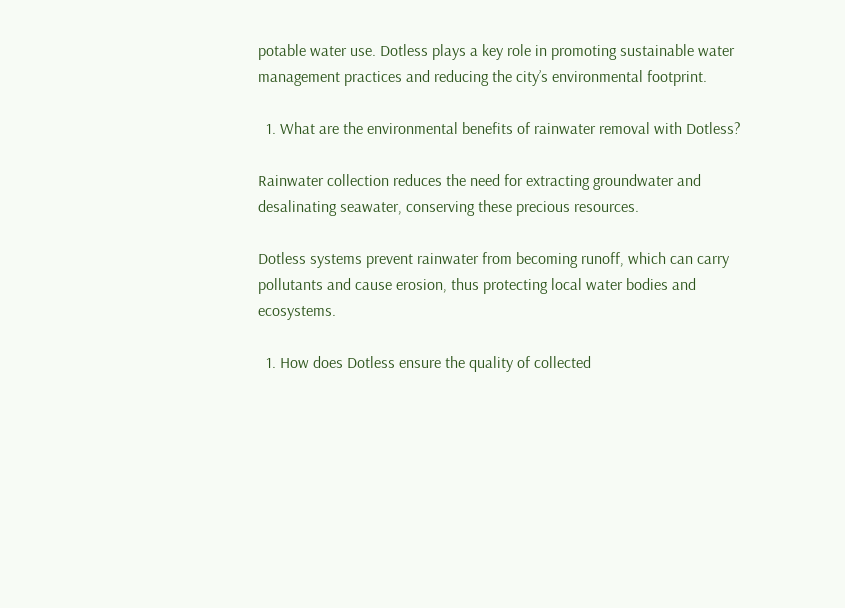potable water use. Dotless plays a key role in promoting sustainable water management practices and reducing the city’s environmental footprint.

  1. What are the environmental benefits of rainwater removal with Dotless?

Rainwater collection reduces the need for extracting groundwater and desalinating seawater, conserving these precious resources.

Dotless systems prevent rainwater from becoming runoff, which can carry pollutants and cause erosion, thus protecting local water bodies and ecosystems.

  1. How does Dotless ensure the quality of collected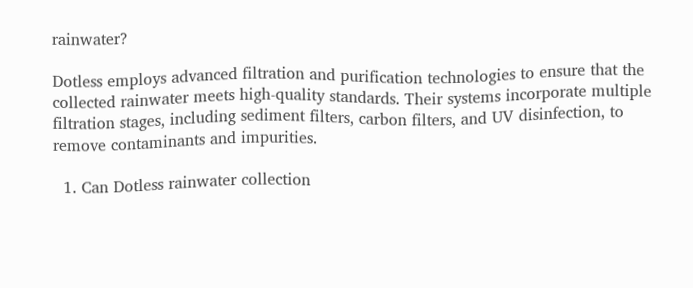rainwater?

Dotless employs advanced filtration and purification technologies to ensure that the collected rainwater meets high-quality standards. Their systems incorporate multiple filtration stages, including sediment filters, carbon filters, and UV disinfection, to remove contaminants and impurities.

  1. Can Dotless rainwater collection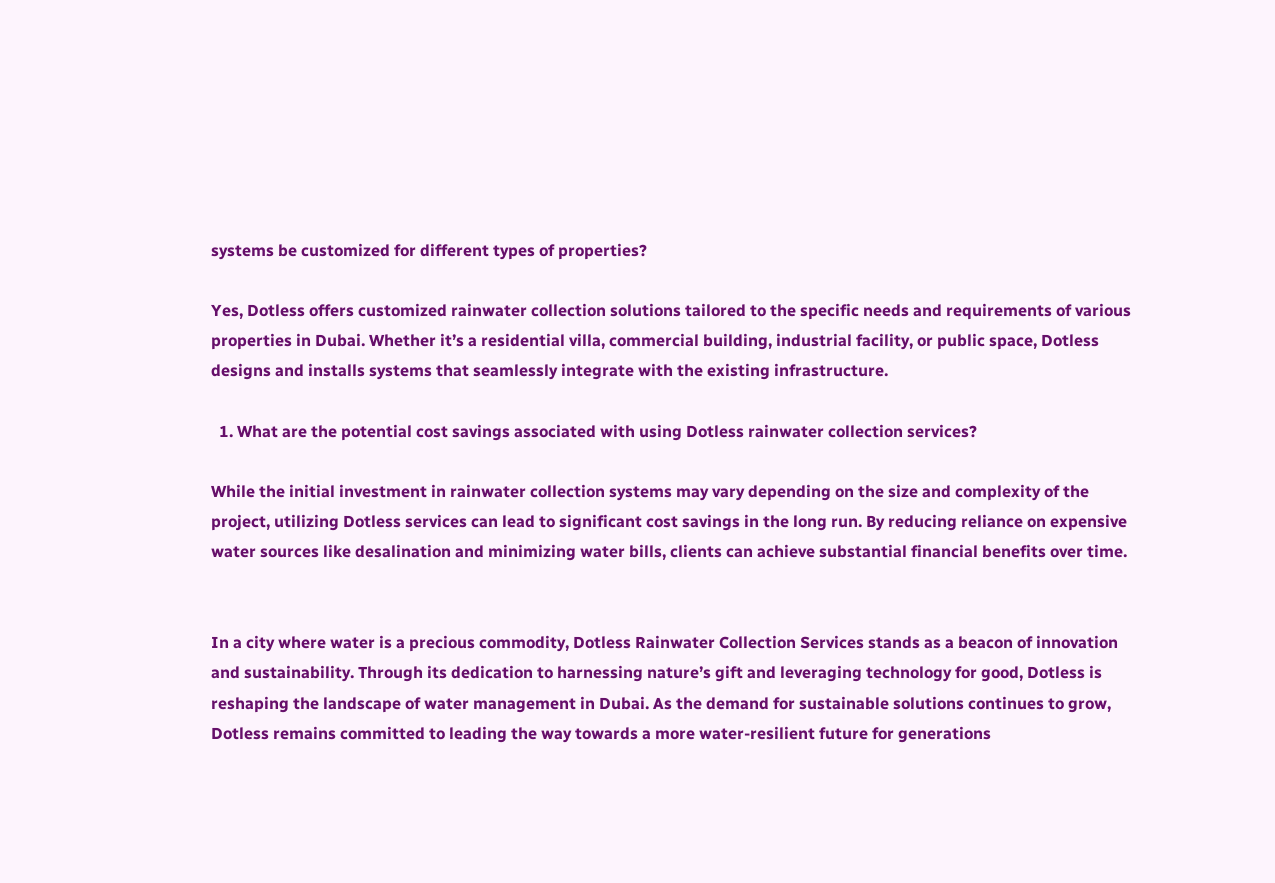systems be customized for different types of properties?

Yes, Dotless offers customized rainwater collection solutions tailored to the specific needs and requirements of various properties in Dubai. Whether it’s a residential villa, commercial building, industrial facility, or public space, Dotless designs and installs systems that seamlessly integrate with the existing infrastructure.

  1. What are the potential cost savings associated with using Dotless rainwater collection services?

While the initial investment in rainwater collection systems may vary depending on the size and complexity of the project, utilizing Dotless services can lead to significant cost savings in the long run. By reducing reliance on expensive water sources like desalination and minimizing water bills, clients can achieve substantial financial benefits over time.


In a city where water is a precious commodity, Dotless Rainwater Collection Services stands as a beacon of innovation and sustainability. Through its dedication to harnessing nature’s gift and leveraging technology for good, Dotless is reshaping the landscape of water management in Dubai. As the demand for sustainable solutions continues to grow, Dotless remains committed to leading the way towards a more water-resilient future for generations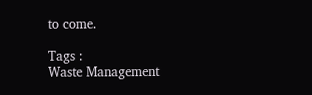to come.

Tags :
Waste Management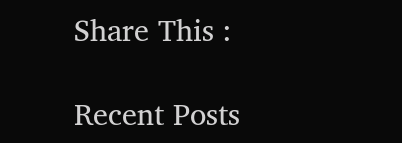Share This :

Recent Posts